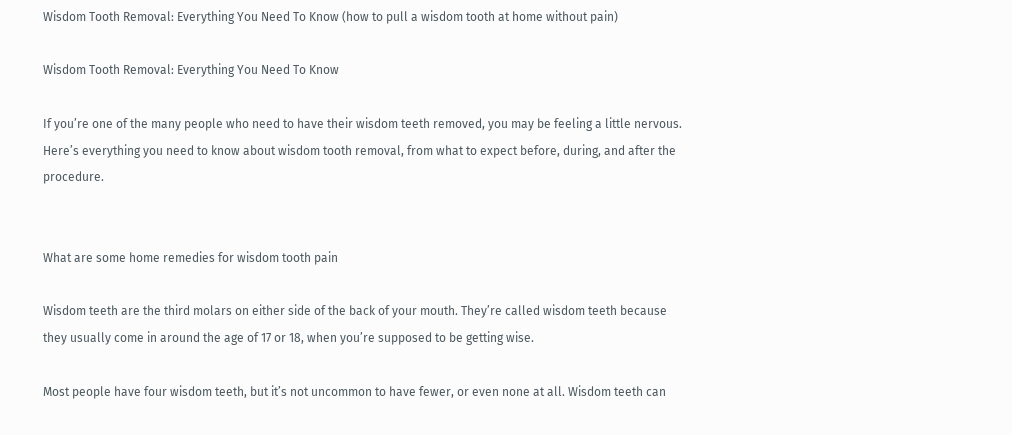Wisdom Tooth Removal: Everything You Need To Know (how to pull a wisdom tooth at home without pain)

Wisdom Tooth Removal: Everything You Need To Know

If you’re one of the many people who need to have their wisdom teeth removed, you may be feeling a little nervous. Here’s everything you need to know about wisdom tooth removal, from what to expect before, during, and after the procedure.


What are some home remedies for wisdom tooth pain

Wisdom teeth are the third molars on either side of the back of your mouth. They’re called wisdom teeth because they usually come in around the age of 17 or 18, when you’re supposed to be getting wise.

Most people have four wisdom teeth, but it’s not uncommon to have fewer, or even none at all. Wisdom teeth can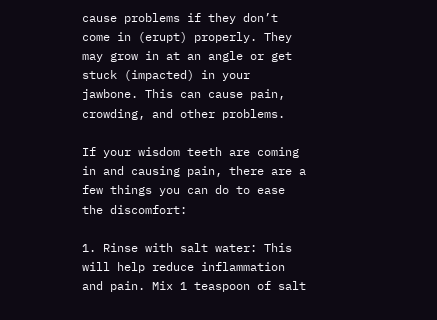cause problems if they don’t come in (erupt) properly. They may grow in at an angle or get stuck (impacted) in your jawbone. This can cause pain, crowding, and other problems.

If your wisdom teeth are coming in and causing pain, there are a few things you can do to ease the discomfort:

1. Rinse with salt water: This will help reduce inflammation and pain. Mix 1 teaspoon of salt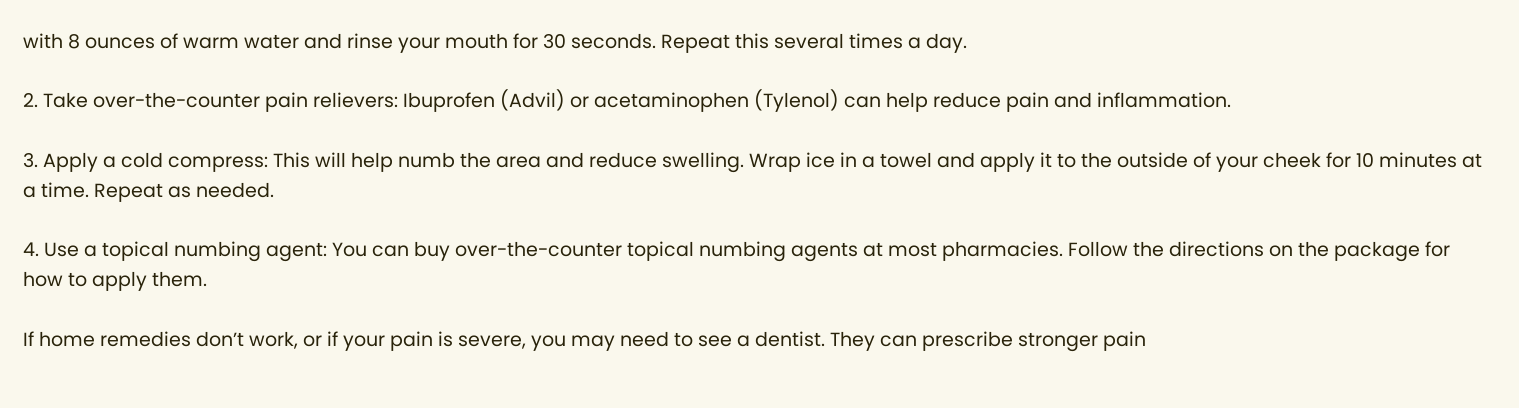with 8 ounces of warm water and rinse your mouth for 30 seconds. Repeat this several times a day.

2. Take over-the-counter pain relievers: Ibuprofen (Advil) or acetaminophen (Tylenol) can help reduce pain and inflammation.

3. Apply a cold compress: This will help numb the area and reduce swelling. Wrap ice in a towel and apply it to the outside of your cheek for 10 minutes at a time. Repeat as needed.

4. Use a topical numbing agent: You can buy over-the-counter topical numbing agents at most pharmacies. Follow the directions on the package for how to apply them.

If home remedies don’t work, or if your pain is severe, you may need to see a dentist. They can prescribe stronger pain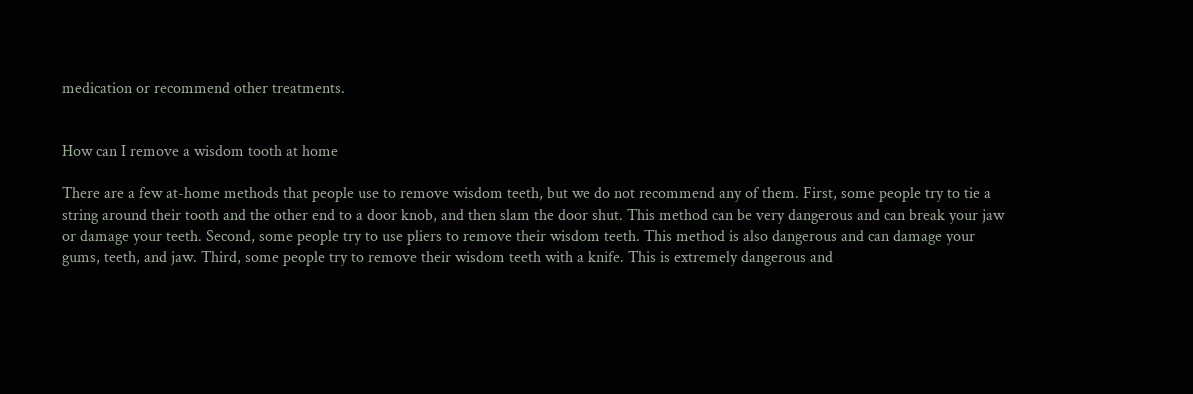medication or recommend other treatments.


How can I remove a wisdom tooth at home

There are a few at-home methods that people use to remove wisdom teeth, but we do not recommend any of them. First, some people try to tie a string around their tooth and the other end to a door knob, and then slam the door shut. This method can be very dangerous and can break your jaw or damage your teeth. Second, some people try to use pliers to remove their wisdom teeth. This method is also dangerous and can damage your gums, teeth, and jaw. Third, some people try to remove their wisdom teeth with a knife. This is extremely dangerous and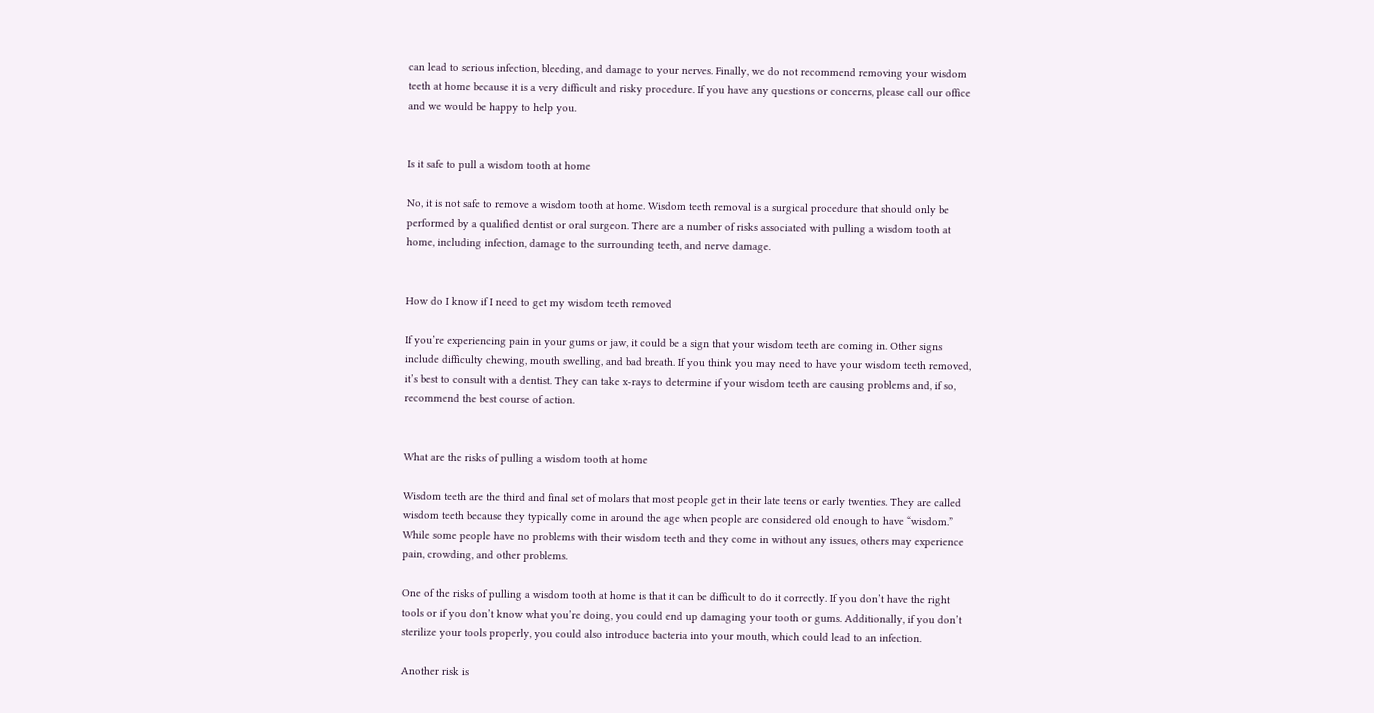can lead to serious infection, bleeding, and damage to your nerves. Finally, we do not recommend removing your wisdom teeth at home because it is a very difficult and risky procedure. If you have any questions or concerns, please call our office and we would be happy to help you.


Is it safe to pull a wisdom tooth at home

No, it is not safe to remove a wisdom tooth at home. Wisdom teeth removal is a surgical procedure that should only be performed by a qualified dentist or oral surgeon. There are a number of risks associated with pulling a wisdom tooth at home, including infection, damage to the surrounding teeth, and nerve damage.


How do I know if I need to get my wisdom teeth removed

If you’re experiencing pain in your gums or jaw, it could be a sign that your wisdom teeth are coming in. Other signs include difficulty chewing, mouth swelling, and bad breath. If you think you may need to have your wisdom teeth removed, it’s best to consult with a dentist. They can take x-rays to determine if your wisdom teeth are causing problems and, if so, recommend the best course of action.


What are the risks of pulling a wisdom tooth at home

Wisdom teeth are the third and final set of molars that most people get in their late teens or early twenties. They are called wisdom teeth because they typically come in around the age when people are considered old enough to have “wisdom.” While some people have no problems with their wisdom teeth and they come in without any issues, others may experience pain, crowding, and other problems.

One of the risks of pulling a wisdom tooth at home is that it can be difficult to do it correctly. If you don’t have the right tools or if you don’t know what you’re doing, you could end up damaging your tooth or gums. Additionally, if you don’t sterilize your tools properly, you could also introduce bacteria into your mouth, which could lead to an infection.

Another risk is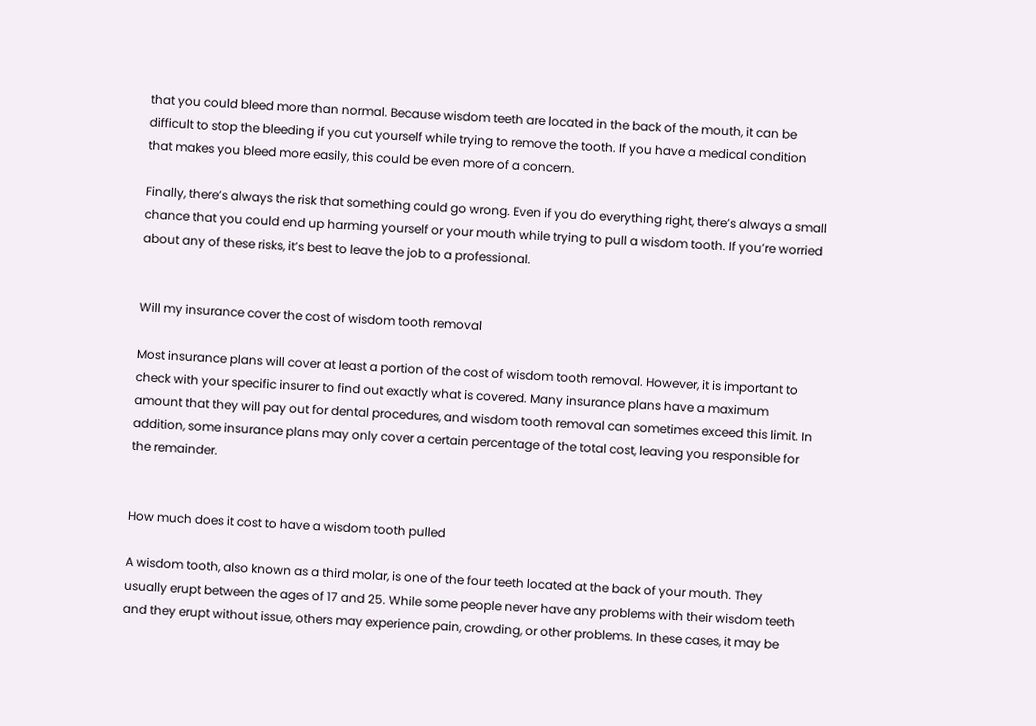that you could bleed more than normal. Because wisdom teeth are located in the back of the mouth, it can be difficult to stop the bleeding if you cut yourself while trying to remove the tooth. If you have a medical condition that makes you bleed more easily, this could be even more of a concern.

Finally, there’s always the risk that something could go wrong. Even if you do everything right, there’s always a small chance that you could end up harming yourself or your mouth while trying to pull a wisdom tooth. If you’re worried about any of these risks, it’s best to leave the job to a professional.


Will my insurance cover the cost of wisdom tooth removal

Most insurance plans will cover at least a portion of the cost of wisdom tooth removal. However, it is important to check with your specific insurer to find out exactly what is covered. Many insurance plans have a maximum amount that they will pay out for dental procedures, and wisdom tooth removal can sometimes exceed this limit. In addition, some insurance plans may only cover a certain percentage of the total cost, leaving you responsible for the remainder.


How much does it cost to have a wisdom tooth pulled

A wisdom tooth, also known as a third molar, is one of the four teeth located at the back of your mouth. They usually erupt between the ages of 17 and 25. While some people never have any problems with their wisdom teeth and they erupt without issue, others may experience pain, crowding, or other problems. In these cases, it may be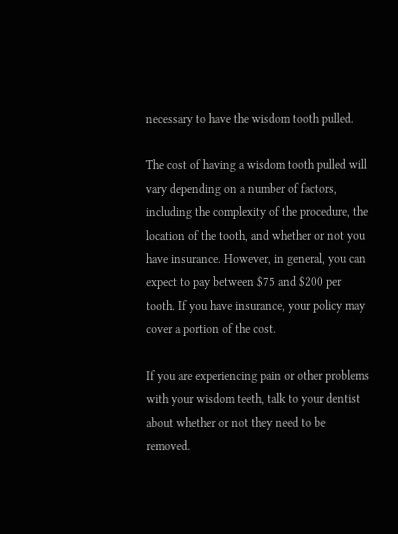necessary to have the wisdom tooth pulled.

The cost of having a wisdom tooth pulled will vary depending on a number of factors, including the complexity of the procedure, the location of the tooth, and whether or not you have insurance. However, in general, you can expect to pay between $75 and $200 per tooth. If you have insurance, your policy may cover a portion of the cost.

If you are experiencing pain or other problems with your wisdom teeth, talk to your dentist about whether or not they need to be removed.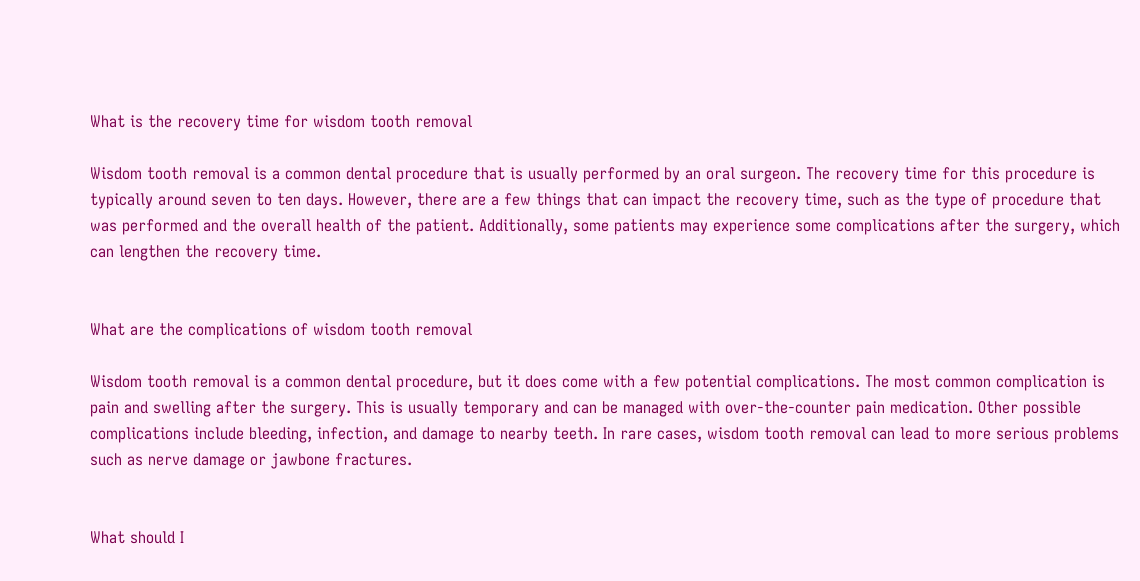What is the recovery time for wisdom tooth removal

Wisdom tooth removal is a common dental procedure that is usually performed by an oral surgeon. The recovery time for this procedure is typically around seven to ten days. However, there are a few things that can impact the recovery time, such as the type of procedure that was performed and the overall health of the patient. Additionally, some patients may experience some complications after the surgery, which can lengthen the recovery time.


What are the complications of wisdom tooth removal

Wisdom tooth removal is a common dental procedure, but it does come with a few potential complications. The most common complication is pain and swelling after the surgery. This is usually temporary and can be managed with over-the-counter pain medication. Other possible complications include bleeding, infection, and damage to nearby teeth. In rare cases, wisdom tooth removal can lead to more serious problems such as nerve damage or jawbone fractures.


What should I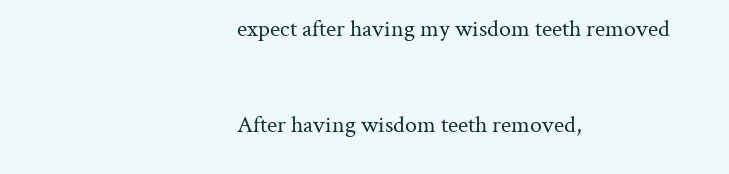expect after having my wisdom teeth removed

After having wisdom teeth removed,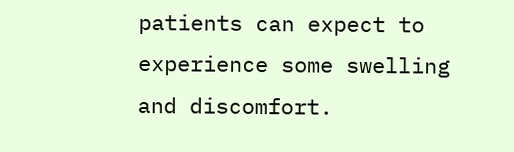patients can expect to experience some swelling and discomfort.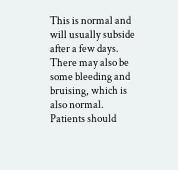This is normal and will usually subside after a few days. There may also be some bleeding and bruising, which is also normal. Patients should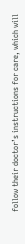follow their doctor’s instructions for care, which will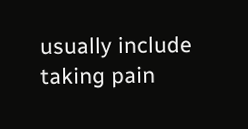usually include taking pain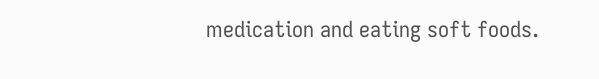medication and eating soft foods.